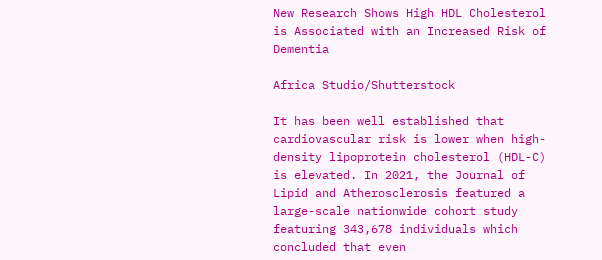New Research Shows High HDL Cholesterol is Associated with an Increased Risk of Dementia

Africa Studio/Shutterstock

It has been well established that cardiovascular risk is lower when high-density lipoprotein cholesterol (HDL-C) is elevated. In 2021, the Journal of Lipid and Atherosclerosis featured a large-scale nationwide cohort study featuring 343,678 individuals which concluded that even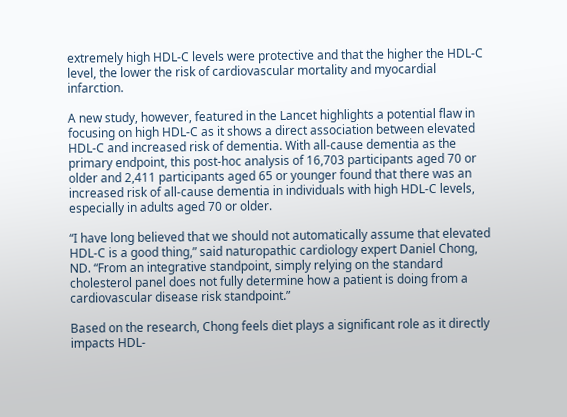extremely high HDL-C levels were protective and that the higher the HDL-C level, the lower the risk of cardiovascular mortality and myocardial infarction.

A new study, however, featured in the Lancet highlights a potential flaw in focusing on high HDL-C as it shows a direct association between elevated HDL-C and increased risk of dementia. With all-cause dementia as the primary endpoint, this post-hoc analysis of 16,703 participants aged 70 or older and 2,411 participants aged 65 or younger found that there was an increased risk of all-cause dementia in individuals with high HDL-C levels, especially in adults aged 70 or older.

“I have long believed that we should not automatically assume that elevated HDL-C is a good thing,” said naturopathic cardiology expert Daniel Chong, ND. “From an integrative standpoint, simply relying on the standard cholesterol panel does not fully determine how a patient is doing from a cardiovascular disease risk standpoint.”

Based on the research, Chong feels diet plays a significant role as it directly impacts HDL-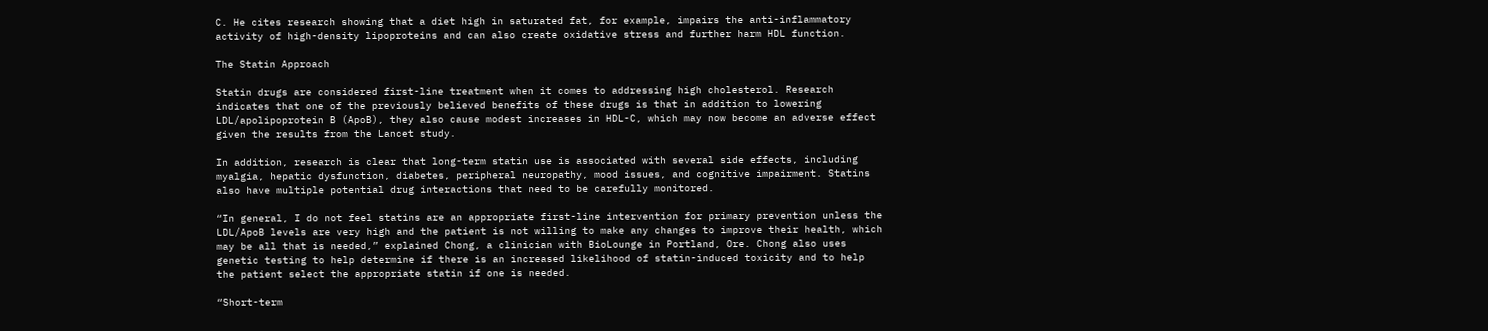C. He cites research showing that a diet high in saturated fat, for example, impairs the anti-inflammatory activity of high-density lipoproteins and can also create oxidative stress and further harm HDL function.

The Statin Approach

Statin drugs are considered first-line treatment when it comes to addressing high cholesterol. Research indicates that one of the previously believed benefits of these drugs is that in addition to lowering LDL/apolipoprotein B (ApoB), they also cause modest increases in HDL-C, which may now become an adverse effect given the results from the Lancet study.

In addition, research is clear that long-term statin use is associated with several side effects, including myalgia, hepatic dysfunction, diabetes, peripheral neuropathy, mood issues, and cognitive impairment. Statins also have multiple potential drug interactions that need to be carefully monitored.

“In general, I do not feel statins are an appropriate first-line intervention for primary prevention unless the LDL/ApoB levels are very high and the patient is not willing to make any changes to improve their health, which may be all that is needed,” explained Chong, a clinician with BioLounge in Portland, Ore. Chong also uses genetic testing to help determine if there is an increased likelihood of statin-induced toxicity and to help the patient select the appropriate statin if one is needed.

“Short-term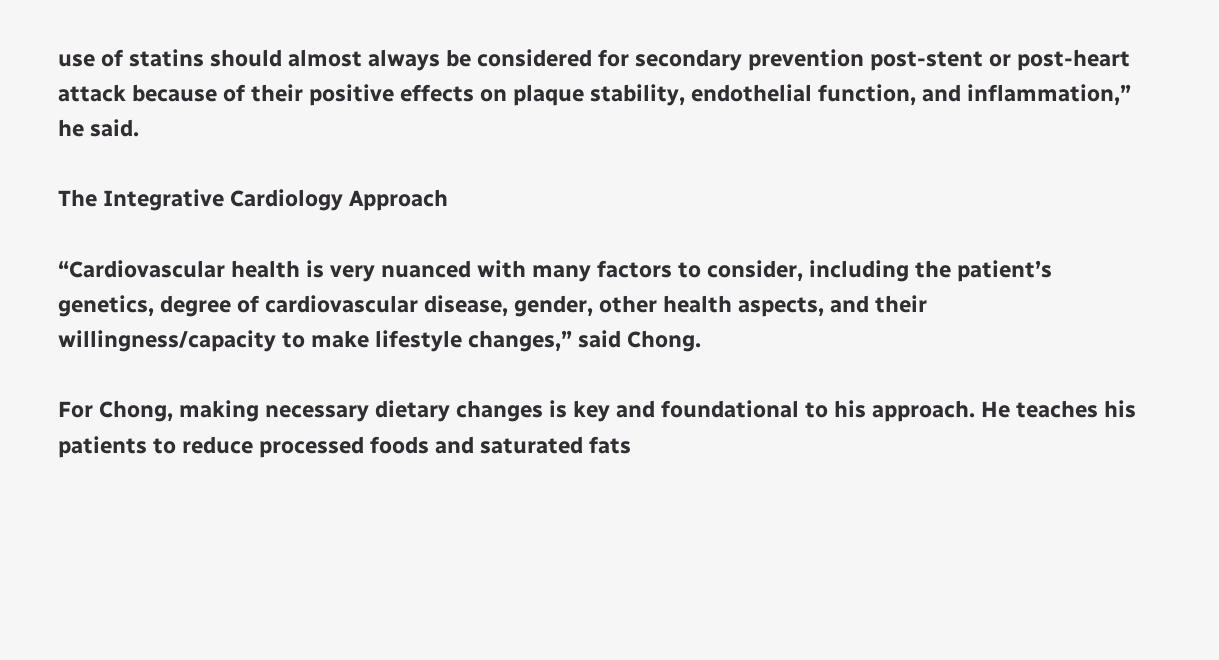use of statins should almost always be considered for secondary prevention post-stent or post-heart attack because of their positive effects on plaque stability, endothelial function, and inflammation,” he said.

The Integrative Cardiology Approach

“Cardiovascular health is very nuanced with many factors to consider, including the patient’s genetics, degree of cardiovascular disease, gender, other health aspects, and their willingness/capacity to make lifestyle changes,” said Chong.

For Chong, making necessary dietary changes is key and foundational to his approach. He teaches his patients to reduce processed foods and saturated fats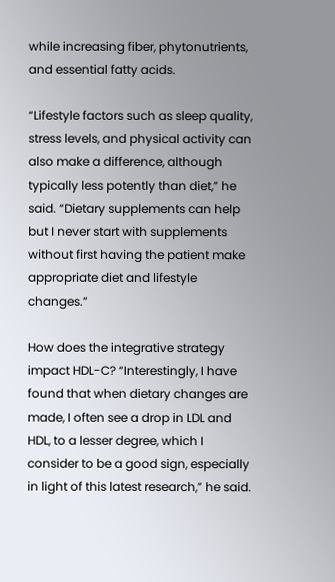while increasing fiber, phytonutrients, and essential fatty acids.

“Lifestyle factors such as sleep quality, stress levels, and physical activity can also make a difference, although typically less potently than diet,” he said. “Dietary supplements can help but I never start with supplements without first having the patient make appropriate diet and lifestyle changes.”

How does the integrative strategy impact HDL-C? “Interestingly, I have found that when dietary changes are made, I often see a drop in LDL and HDL, to a lesser degree, which I consider to be a good sign, especially in light of this latest research,” he said.